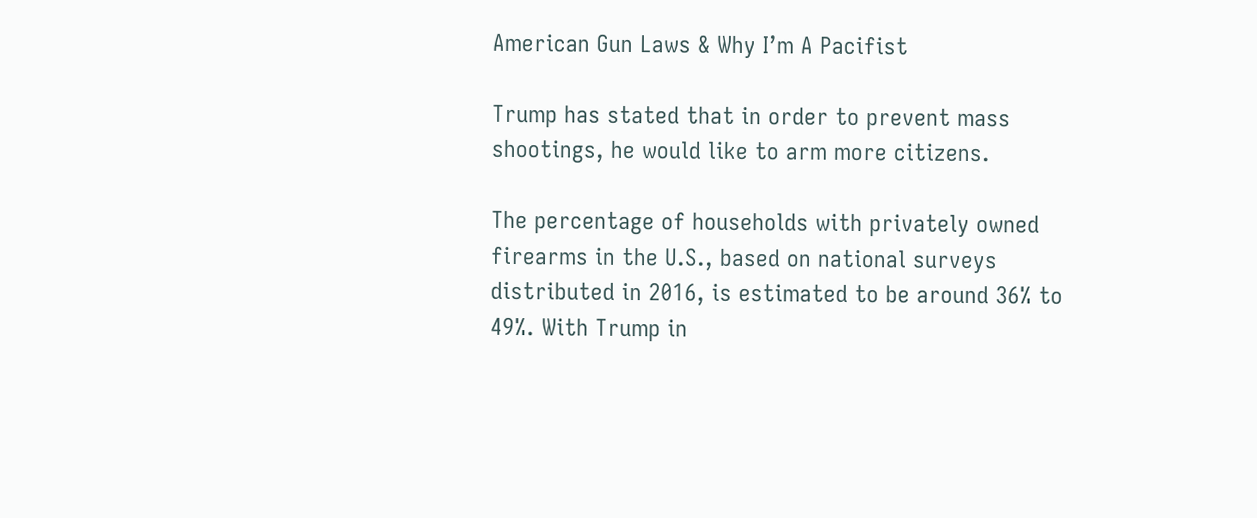American Gun Laws & Why I’m A Pacifist

Trump has stated that in order to prevent mass shootings, he would like to arm more citizens.

The percentage of households with privately owned firearms in the U.S., based on national surveys distributed in 2016, is estimated to be around 36% to 49%. With Trump in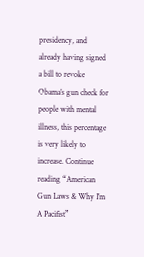presidency, and already having signed a bill to revoke Obama’s gun check for people with mental illness, this percentage is very likely to increase. Continue reading “American Gun Laws & Why I’m A Pacifist”